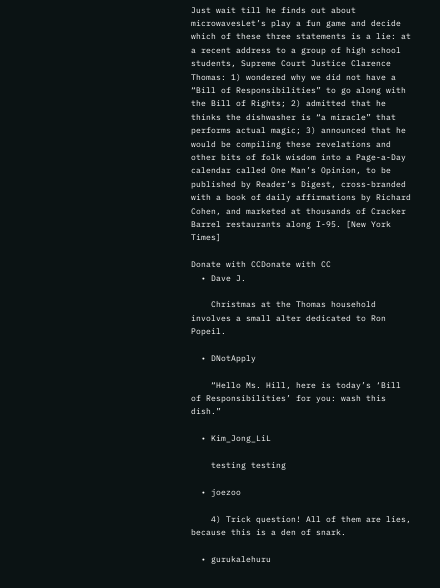Just wait till he finds out about microwavesLet’s play a fun game and decide which of these three statements is a lie: at a recent address to a group of high school students, Supreme Court Justice Clarence Thomas: 1) wondered why we did not have a “Bill of Responsibilities” to go along with the Bill of Rights; 2) admitted that he thinks the dishwasher is “a miracle” that performs actual magic; 3) announced that he would be compiling these revelations and other bits of folk wisdom into a Page-a-Day calendar called One Man’s Opinion, to be published by Reader’s Digest, cross-branded with a book of daily affirmations by Richard Cohen, and marketed at thousands of Cracker Barrel restaurants along I-95. [New York Times]

Donate with CCDonate with CC
  • Dave J.

    Christmas at the Thomas household involves a small alter dedicated to Ron Popeil.

  • DNotApply

    “Hello Ms. Hill, here is today’s ‘Bill of Responsibilities’ for you: wash this dish.”

  • Kim_Jong_LiL

    testing testing

  • joezoo

    4) Trick question! All of them are lies, because this is a den of snark.

  • gurukalehuru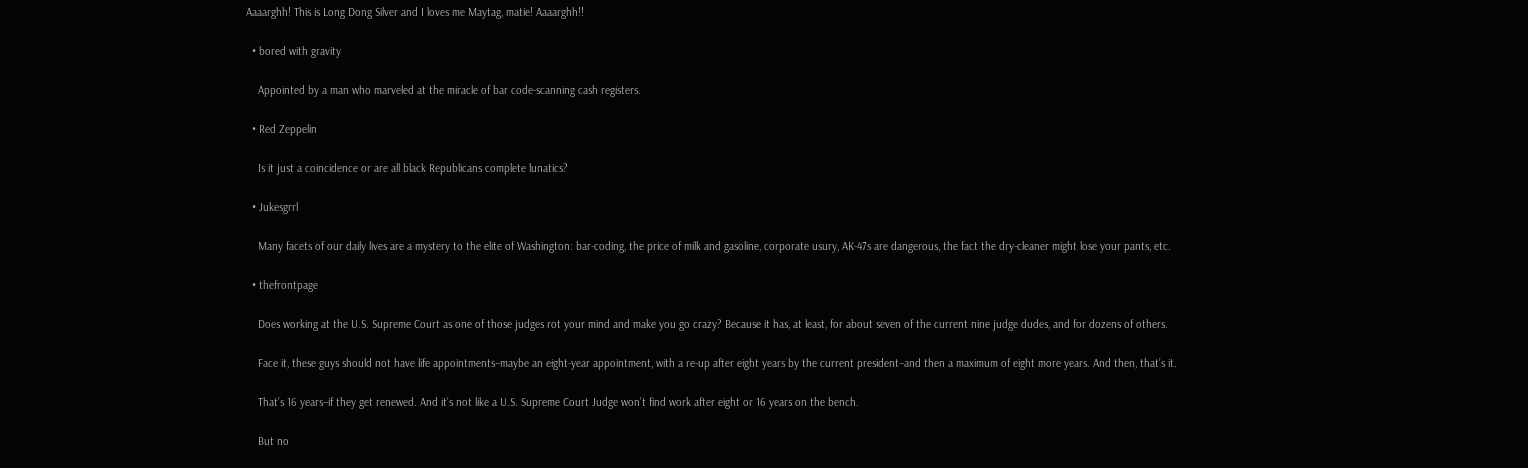Aaaarghh! This is Long Dong Silver and I loves me Maytag, matie! Aaaarghh!!

  • bored with gravity

    Appointed by a man who marveled at the miracle of bar code-scanning cash registers.

  • Red Zeppelin

    Is it just a coincidence or are all black Republicans complete lunatics?

  • Jukesgrrl

    Many facets of our daily lives are a mystery to the elite of Washington: bar-coding, the price of milk and gasoline, corporate usury, AK-47s are dangerous, the fact the dry-cleaner might lose your pants, etc.

  • thefrontpage

    Does working at the U.S. Supreme Court as one of those judges rot your mind and make you go crazy? Because it has, at least, for about seven of the current nine judge dudes, and for dozens of others.

    Face it, these guys should not have life appointments–maybe an eight-year appointment, with a re-up after eight years by the current president–and then a maximum of eight more years. And then, that’s it.

    That’s 16 years–if they get renewed. And it’s not like a U.S. Supreme Court Judge won’t find work after eight or 16 years on the bench.

    But no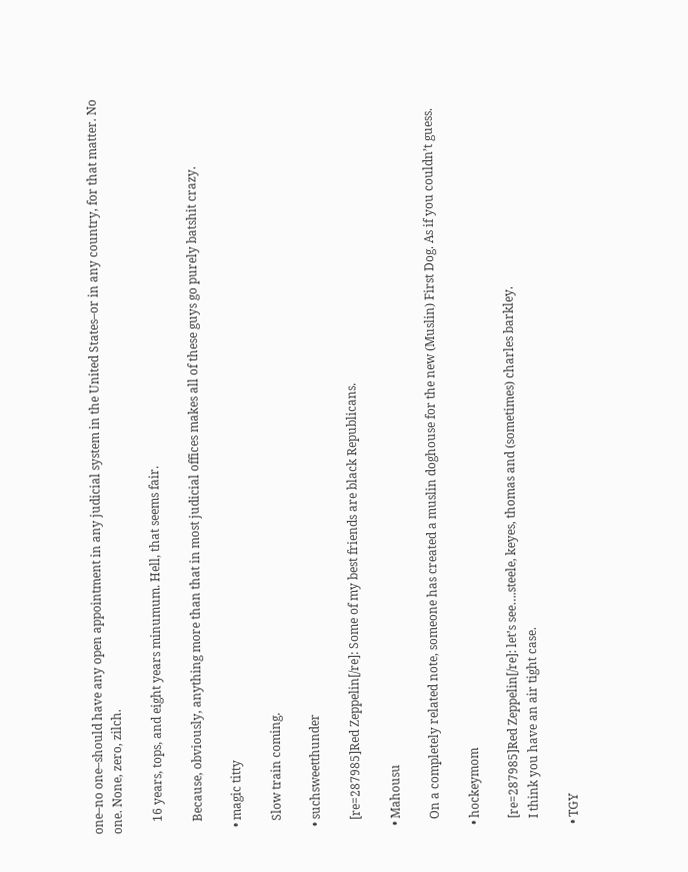one–no one–should have any open appointment in any judicial system in the United States–or in any country, for that matter. No one. None, zero, zilch.

    16 years, tops, and eight years minumum. Hell, that seems fair.

    Because, obviously, anything more than that in most judicial offices makes all of these guys go purely batshit crazy.

  • magic titty

    Slow train coming.

  • suchsweetthunder

    [re=287985]Red Zeppelin[/re]: Some of my best friends are black Republicans.

  • Mahousu

    On a completely related note, someone has created a muslin doghouse for the new (Muslin) First Dog. As if you couldn’t guess.

  • hockeymom

    [re=287985]Red Zeppelin[/re]: let’s see….steele, keyes, thomas and (sometimes) charles barkley.
    I think you have an air tight case.

  • TGY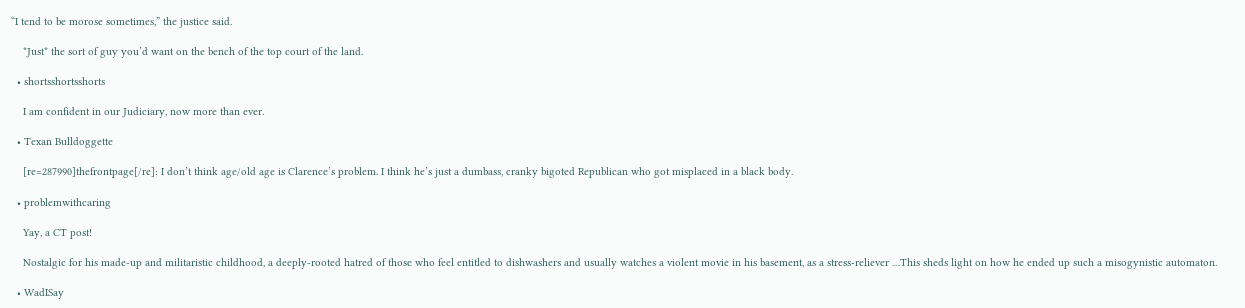“I tend to be morose sometimes,” the justice said.

    *Just* the sort of guy you’d want on the bench of the top court of the land.

  • shortsshortsshorts

    I am confident in our Judiciary, now more than ever.

  • Texan Bulldoggette

    [re=287990]thefrontpage[/re]: I don’t think age/old age is Clarence’s problem. I think he’s just a dumbass, cranky bigoted Republican who got misplaced in a black body.

  • problemwithcaring

    Yay, a CT post!

    Nostalgic for his made-up and militaristic childhood, a deeply-rooted hatred of those who feel entitled to dishwashers and usually watches a violent movie in his basement, as a stress-reliever …This sheds light on how he ended up such a misogynistic automaton.

  • WadISay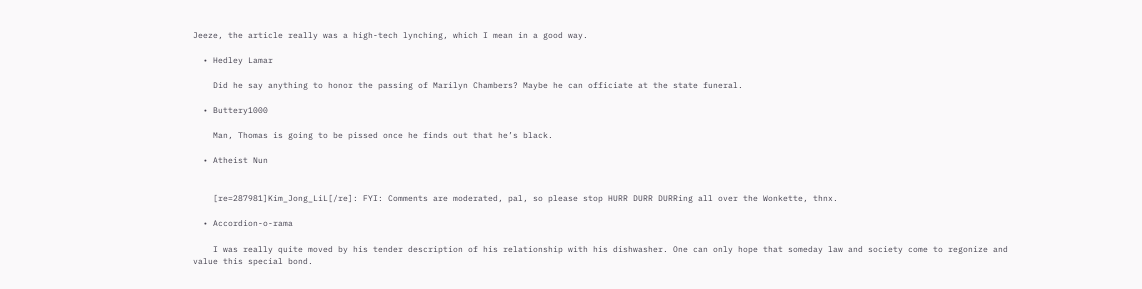Jeeze, the article really was a high-tech lynching, which I mean in a good way.

  • Hedley Lamar

    Did he say anything to honor the passing of Marilyn Chambers? Maybe he can officiate at the state funeral.

  • Buttery1000

    Man, Thomas is going to be pissed once he finds out that he’s black.

  • Atheist Nun


    [re=287981]Kim_Jong_LiL[/re]: FYI: Comments are moderated, pal, so please stop HURR DURR DURRing all over the Wonkette, thnx.

  • Accordion-o-rama

    I was really quite moved by his tender description of his relationship with his dishwasher. One can only hope that someday law and society come to regonize and value this special bond.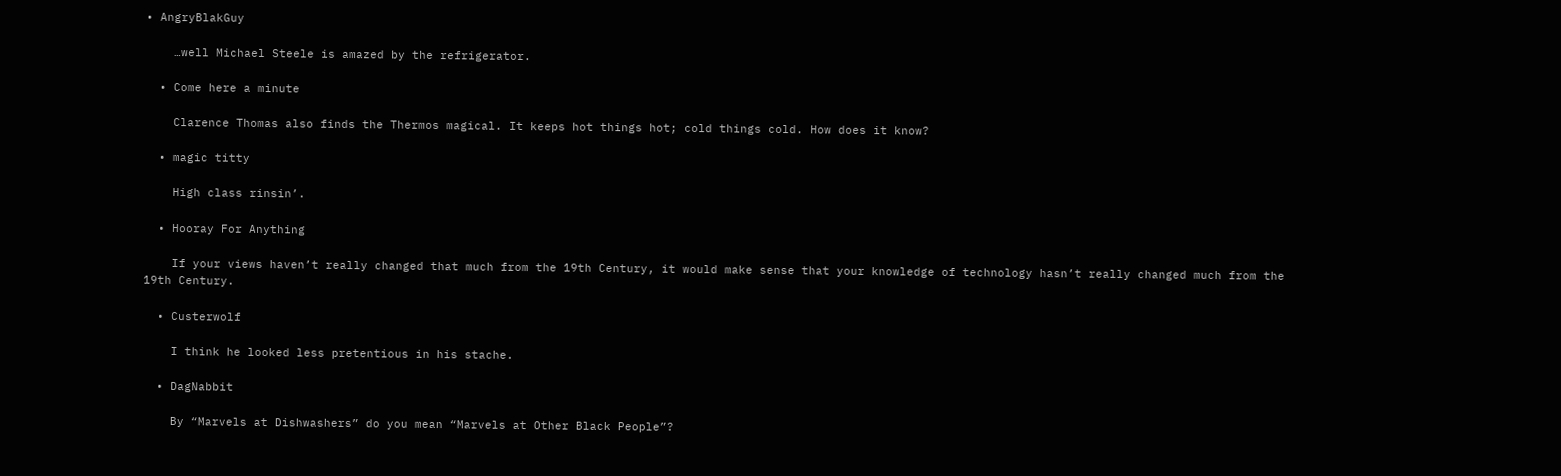• AngryBlakGuy

    …well Michael Steele is amazed by the refrigerator.

  • Come here a minute

    Clarence Thomas also finds the Thermos magical. It keeps hot things hot; cold things cold. How does it know?

  • magic titty

    High class rinsin’.

  • Hooray For Anything

    If your views haven’t really changed that much from the 19th Century, it would make sense that your knowledge of technology hasn’t really changed much from the 19th Century.

  • Custerwolf

    I think he looked less pretentious in his stache.

  • DagNabbit

    By “Marvels at Dishwashers” do you mean “Marvels at Other Black People”?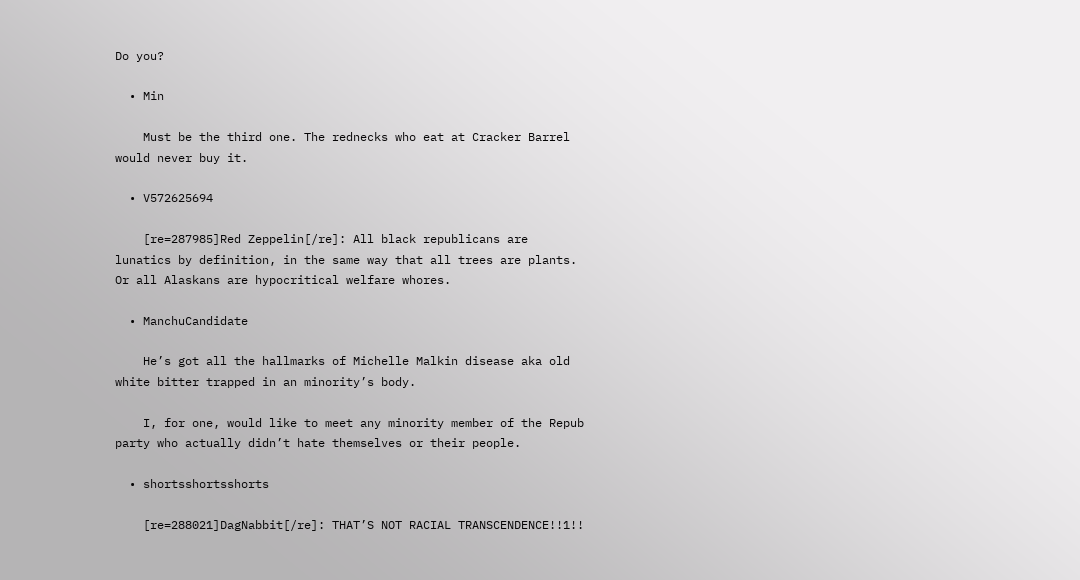Do you?

  • Min

    Must be the third one. The rednecks who eat at Cracker Barrel would never buy it.

  • V572625694

    [re=287985]Red Zeppelin[/re]: All black republicans are lunatics by definition, in the same way that all trees are plants. Or all Alaskans are hypocritical welfare whores.

  • ManchuCandidate

    He’s got all the hallmarks of Michelle Malkin disease aka old white bitter trapped in an minority’s body.

    I, for one, would like to meet any minority member of the Repub party who actually didn’t hate themselves or their people.

  • shortsshortsshorts

    [re=288021]DagNabbit[/re]: THAT’S NOT RACIAL TRANSCENDENCE!!1!!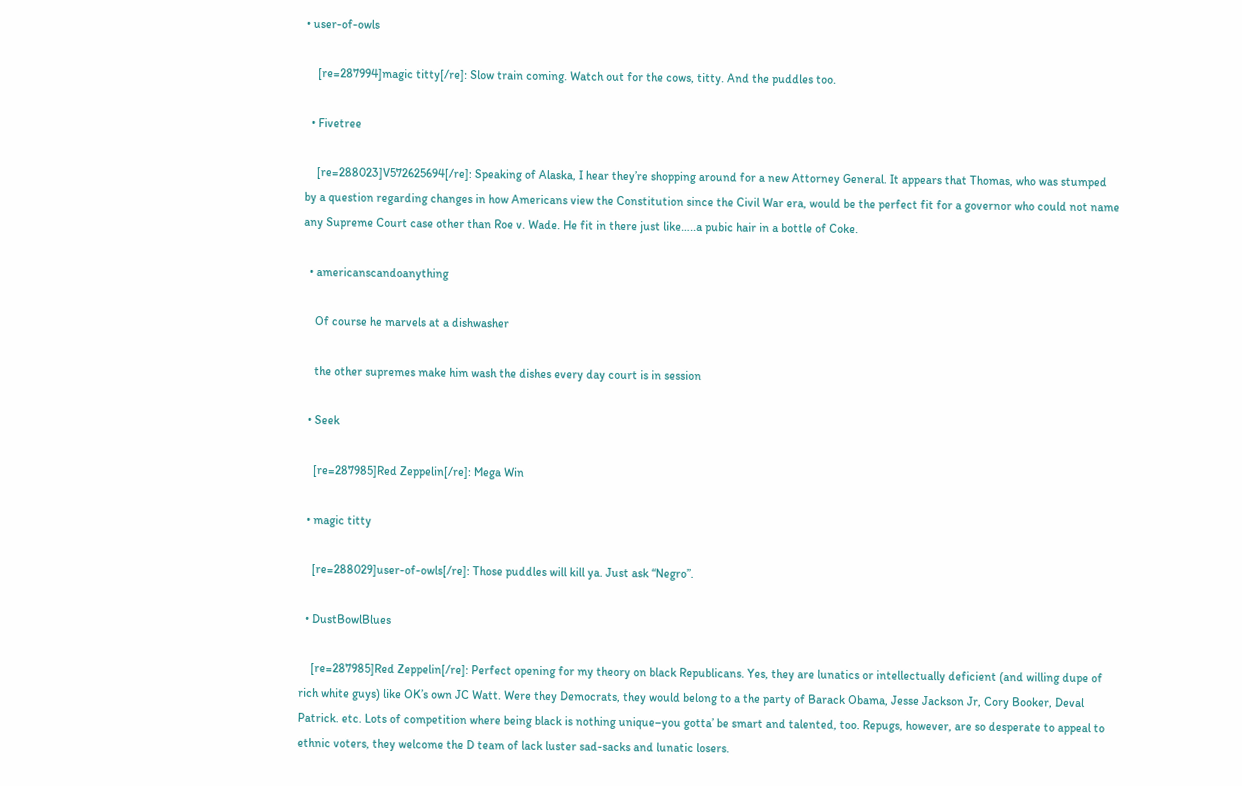• user-of-owls

    [re=287994]magic titty[/re]: Slow train coming. Watch out for the cows, titty. And the puddles too.

  • Fivetree

    [re=288023]V572625694[/re]: Speaking of Alaska, I hear they’re shopping around for a new Attorney General. It appears that Thomas, who was stumped by a question regarding changes in how Americans view the Constitution since the Civil War era, would be the perfect fit for a governor who could not name any Supreme Court case other than Roe v. Wade. He fit in there just like…..a pubic hair in a bottle of Coke.

  • americanscandoanything

    Of course he marvels at a dishwasher

    the other supremes make him wash the dishes every day court is in session

  • Seek

    [re=287985]Red Zeppelin[/re]: Mega Win

  • magic titty

    [re=288029]user-of-owls[/re]: Those puddles will kill ya. Just ask “Negro”.

  • DustBowlBlues

    [re=287985]Red Zeppelin[/re]: Perfect opening for my theory on black Republicans. Yes, they are lunatics or intellectually deficient (and willing dupe of rich white guys) like OK’s own JC Watt. Were they Democrats, they would belong to a the party of Barack Obama, Jesse Jackson Jr, Cory Booker, Deval Patrick. etc. Lots of competition where being black is nothing unique–you gotta’ be smart and talented, too. Repugs, however, are so desperate to appeal to ethnic voters, they welcome the D team of lack luster sad-sacks and lunatic losers.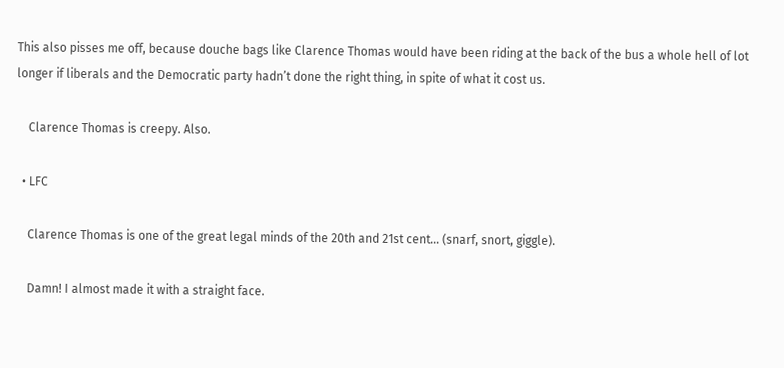This also pisses me off, because douche bags like Clarence Thomas would have been riding at the back of the bus a whole hell of lot longer if liberals and the Democratic party hadn’t done the right thing, in spite of what it cost us.

    Clarence Thomas is creepy. Also.

  • LFC

    Clarence Thomas is one of the great legal minds of the 20th and 21st cent… (snarf, snort, giggle).

    Damn! I almost made it with a straight face.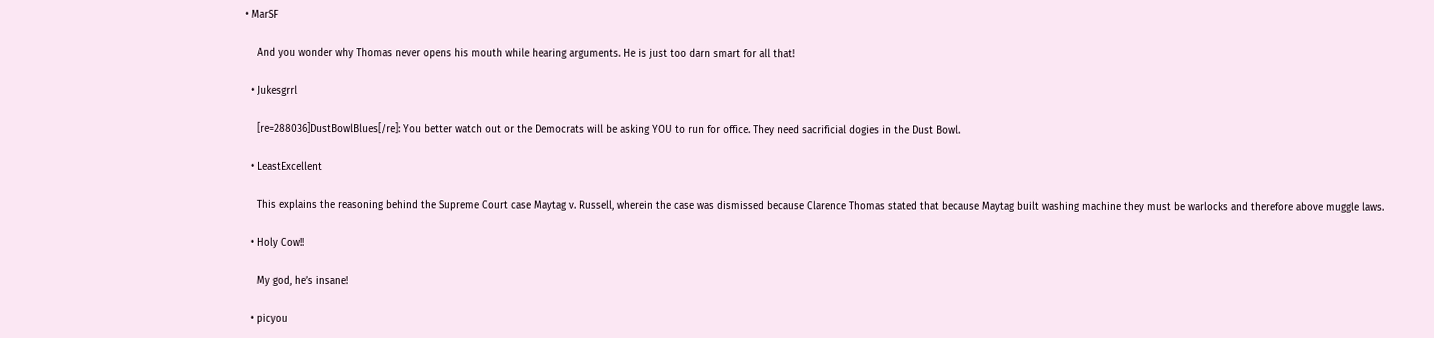• MarSF

    And you wonder why Thomas never opens his mouth while hearing arguments. He is just too darn smart for all that!

  • Jukesgrrl

    [re=288036]DustBowlBlues[/re]: You better watch out or the Democrats will be asking YOU to run for office. They need sacrificial dogies in the Dust Bowl.

  • LeastExcellent

    This explains the reasoning behind the Supreme Court case Maytag v. Russell, wherein the case was dismissed because Clarence Thomas stated that because Maytag built washing machine they must be warlocks and therefore above muggle laws.

  • Holy Cow!!

    My god, he’s insane!

  • picyou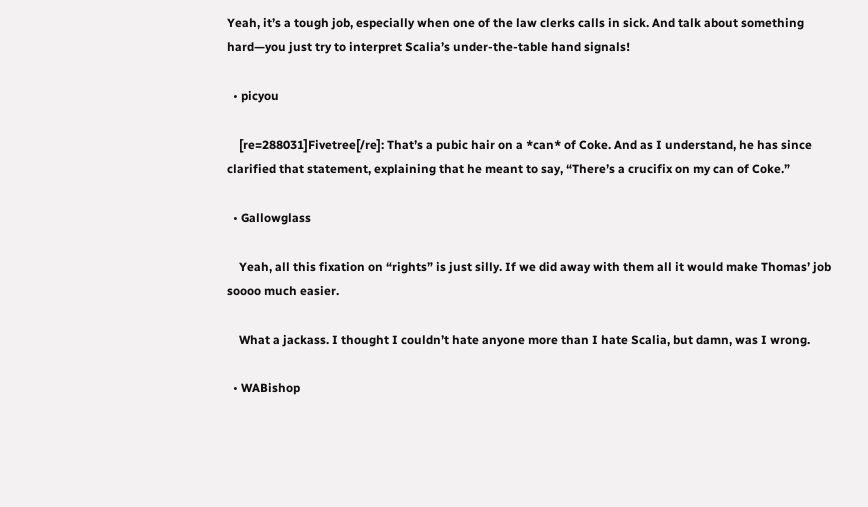Yeah, it’s a tough job, especially when one of the law clerks calls in sick. And talk about something hard—you just try to interpret Scalia’s under-the-table hand signals!

  • picyou

    [re=288031]Fivetree[/re]: That’s a pubic hair on a *can* of Coke. And as I understand, he has since clarified that statement, explaining that he meant to say, “There’s a crucifix on my can of Coke.”

  • Gallowglass

    Yeah, all this fixation on “rights” is just silly. If we did away with them all it would make Thomas’ job soooo much easier.

    What a jackass. I thought I couldn’t hate anyone more than I hate Scalia, but damn, was I wrong.

  • WABishop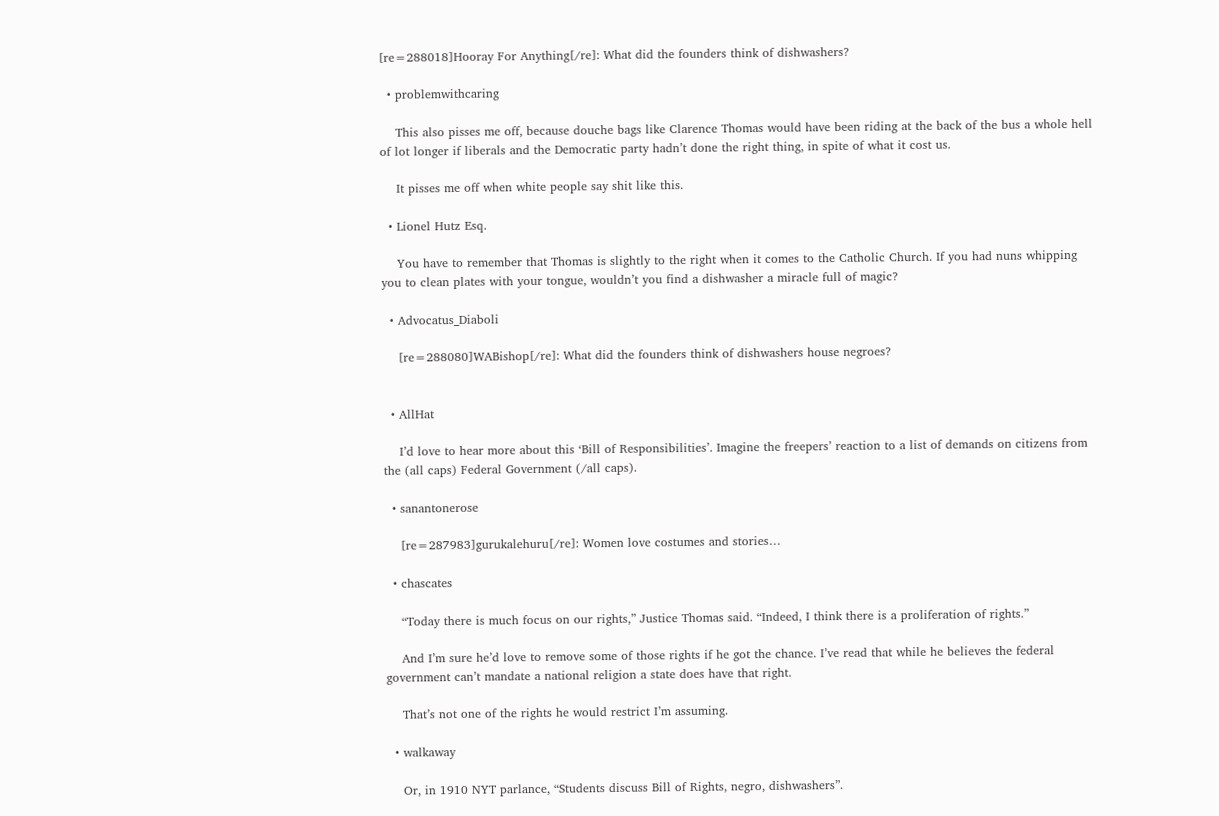[re=288018]Hooray For Anything[/re]: What did the founders think of dishwashers?

  • problemwithcaring

    This also pisses me off, because douche bags like Clarence Thomas would have been riding at the back of the bus a whole hell of lot longer if liberals and the Democratic party hadn’t done the right thing, in spite of what it cost us.

    It pisses me off when white people say shit like this.

  • Lionel Hutz Esq.

    You have to remember that Thomas is slightly to the right when it comes to the Catholic Church. If you had nuns whipping you to clean plates with your tongue, wouldn’t you find a dishwasher a miracle full of magic?

  • Advocatus_Diaboli

    [re=288080]WABishop[/re]: What did the founders think of dishwashers house negroes?


  • AllHat

    I’d love to hear more about this ‘Bill of Responsibilities’. Imagine the freepers’ reaction to a list of demands on citizens from the (all caps) Federal Government (/all caps).

  • sanantonerose

    [re=287983]gurukalehuru[/re]: Women love costumes and stories…

  • chascates

    “Today there is much focus on our rights,” Justice Thomas said. “Indeed, I think there is a proliferation of rights.”

    And I’m sure he’d love to remove some of those rights if he got the chance. I’ve read that while he believes the federal government can’t mandate a national religion a state does have that right.

    That’s not one of the rights he would restrict I’m assuming.

  • walkaway

    Or, in 1910 NYT parlance, “Students discuss Bill of Rights, negro, dishwashers”.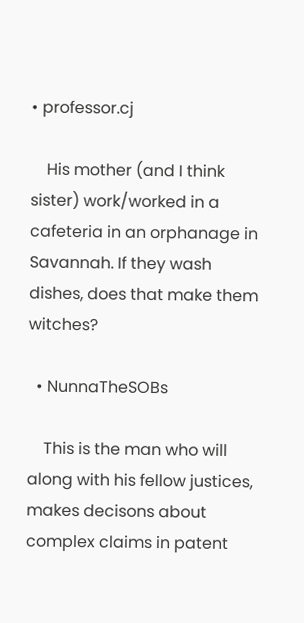• professor.cj

    His mother (and I think sister) work/worked in a cafeteria in an orphanage in Savannah. If they wash dishes, does that make them witches?

  • NunnaTheSOBs

    This is the man who will along with his fellow justices, makes decisons about complex claims in patent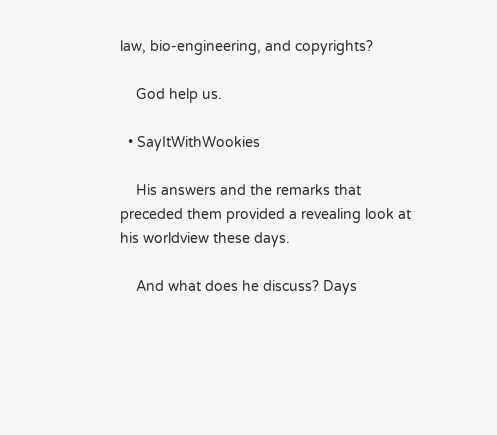law, bio-engineering, and copyrights?

    God help us.

  • SayItWithWookies

    His answers and the remarks that preceded them provided a revealing look at his worldview these days.

    And what does he discuss? Days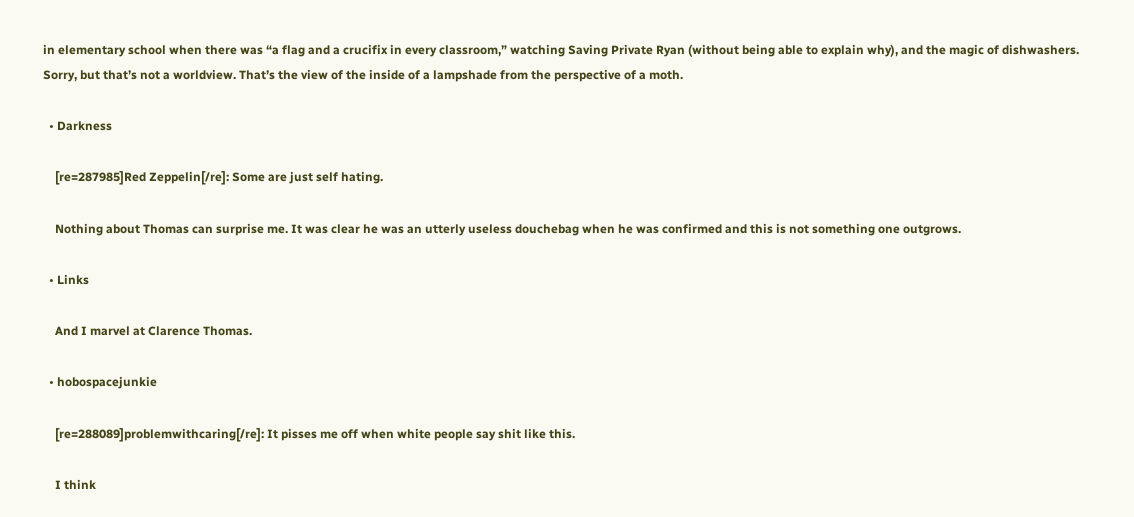in elementary school when there was “a flag and a crucifix in every classroom,” watching Saving Private Ryan (without being able to explain why), and the magic of dishwashers. Sorry, but that’s not a worldview. That’s the view of the inside of a lampshade from the perspective of a moth.

  • Darkness

    [re=287985]Red Zeppelin[/re]: Some are just self hating.

    Nothing about Thomas can surprise me. It was clear he was an utterly useless douchebag when he was confirmed and this is not something one outgrows.

  • Links

    And I marvel at Clarence Thomas.

  • hobospacejunkie

    [re=288089]problemwithcaring[/re]: It pisses me off when white people say shit like this.

    I think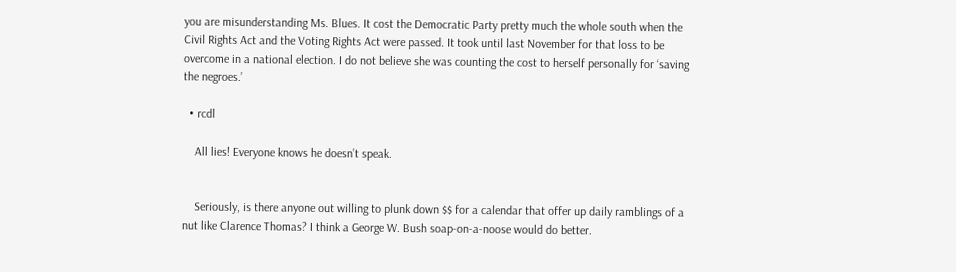you are misunderstanding Ms. Blues. It cost the Democratic Party pretty much the whole south when the Civil Rights Act and the Voting Rights Act were passed. It took until last November for that loss to be overcome in a national election. I do not believe she was counting the cost to herself personally for ‘saving the negroes.’

  • rcdl

    All lies! Everyone knows he doesn’t speak.


    Seriously, is there anyone out willing to plunk down $$ for a calendar that offer up daily ramblings of a nut like Clarence Thomas? I think a George W. Bush soap-on-a-noose would do better.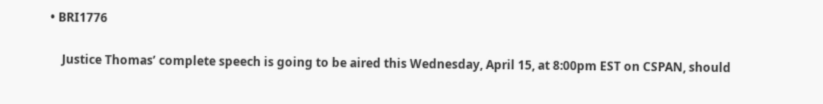• BRI1776

    Justice Thomas’ complete speech is going to be aired this Wednesday, April 15, at 8:00pm EST on CSPAN, should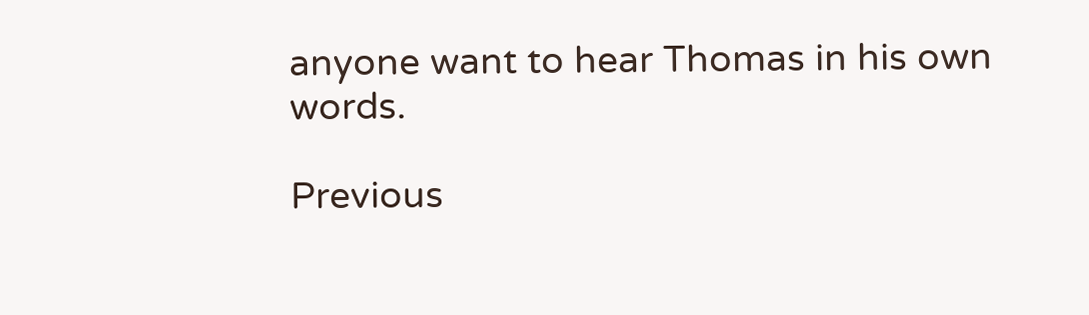anyone want to hear Thomas in his own words.

Previous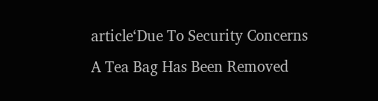article‘Due To Security Concerns A Tea Bag Has Been Removed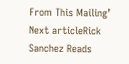From This Mailing’
Next articleRick Sanchez Reads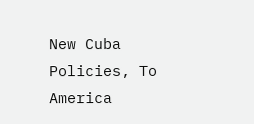New Cuba Policies, To America